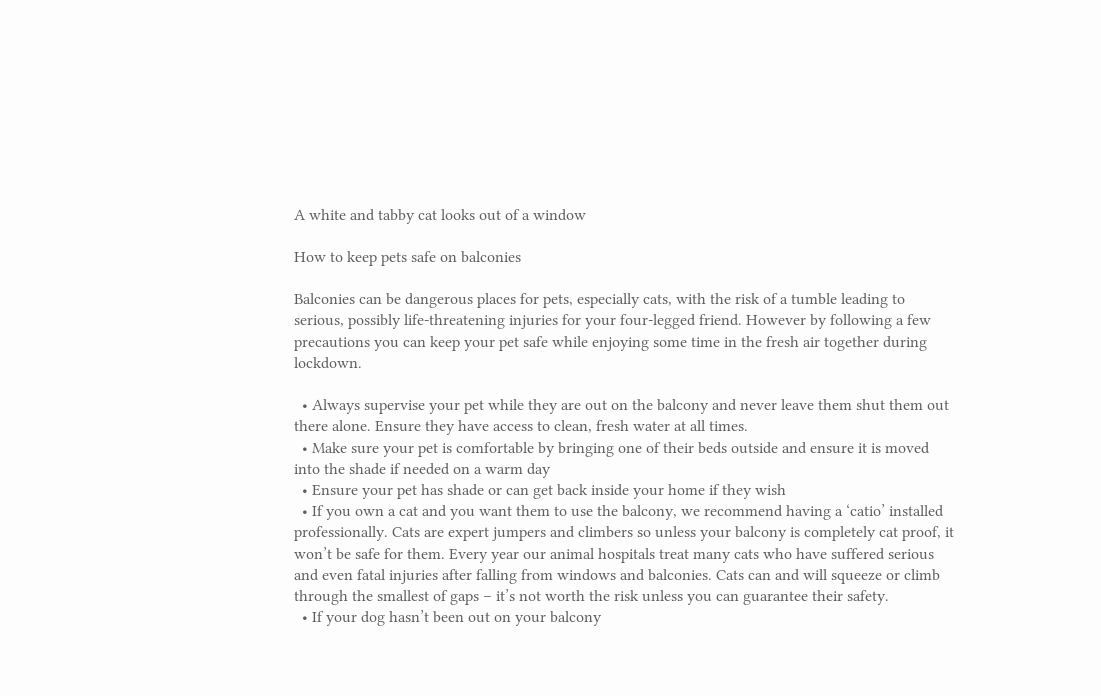A white and tabby cat looks out of a window

How to keep pets safe on balconies

Balconies can be dangerous places for pets, especially cats, with the risk of a tumble leading to serious, possibly life-threatening injuries for your four-legged friend. However by following a few precautions you can keep your pet safe while enjoying some time in the fresh air together during lockdown.

  • Always supervise your pet while they are out on the balcony and never leave them shut them out there alone. Ensure they have access to clean, fresh water at all times.
  • Make sure your pet is comfortable by bringing one of their beds outside and ensure it is moved into the shade if needed on a warm day
  • Ensure your pet has shade or can get back inside your home if they wish
  • If you own a cat and you want them to use the balcony, we recommend having a ‘catio’ installed professionally. Cats are expert jumpers and climbers so unless your balcony is completely cat proof, it won’t be safe for them. Every year our animal hospitals treat many cats who have suffered serious and even fatal injuries after falling from windows and balconies. Cats can and will squeeze or climb through the smallest of gaps – it’s not worth the risk unless you can guarantee their safety.
  • If your dog hasn’t been out on your balcony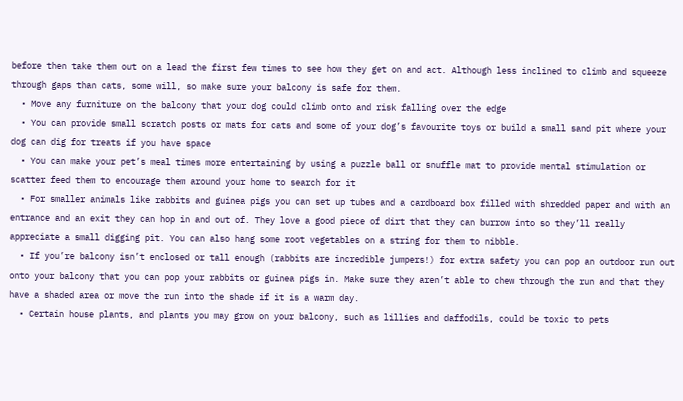before then take them out on a lead the first few times to see how they get on and act. Although less inclined to climb and squeeze through gaps than cats, some will, so make sure your balcony is safe for them.
  • Move any furniture on the balcony that your dog could climb onto and risk falling over the edge
  • You can provide small scratch posts or mats for cats and some of your dog’s favourite toys or build a small sand pit where your dog can dig for treats if you have space
  • You can make your pet’s meal times more entertaining by using a puzzle ball or snuffle mat to provide mental stimulation or scatter feed them to encourage them around your home to search for it
  • For smaller animals like rabbits and guinea pigs you can set up tubes and a cardboard box filled with shredded paper and with an entrance and an exit they can hop in and out of. They love a good piece of dirt that they can burrow into so they’ll really appreciate a small digging pit. You can also hang some root vegetables on a string for them to nibble.
  • If you’re balcony isn’t enclosed or tall enough (rabbits are incredible jumpers!) for extra safety you can pop an outdoor run out onto your balcony that you can pop your rabbits or guinea pigs in. Make sure they aren’t able to chew through the run and that they have a shaded area or move the run into the shade if it is a warm day.
  • Certain house plants, and plants you may grow on your balcony, such as lillies and daffodils, could be toxic to pets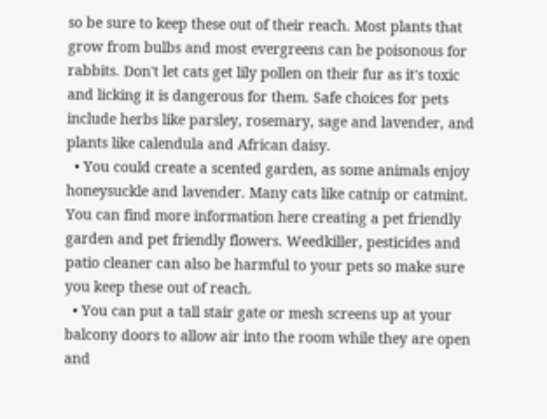so be sure to keep these out of their reach. Most plants that grow from bulbs and most evergreens can be poisonous for rabbits. Don't let cats get lily pollen on their fur as it's toxic and licking it is dangerous for them. Safe choices for pets include herbs like parsley, rosemary, sage and lavender, and plants like calendula and African daisy.
  • You could create a scented garden, as some animals enjoy honeysuckle and lavender. Many cats like catnip or catmint. You can find more information here creating a pet friendly garden and pet friendly flowers. Weedkiller, pesticides and patio cleaner can also be harmful to your pets so make sure you keep these out of reach.
  • You can put a tall stair gate or mesh screens up at your balcony doors to allow air into the room while they are open and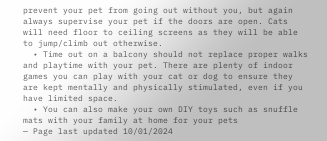prevent your pet from going out without you, but again always supervise your pet if the doors are open. Cats will need floor to ceiling screens as they will be able to jump/climb out otherwise.
  • Time out on a balcony should not replace proper walks and playtime with your pet. There are plenty of indoor games you can play with your cat or dog to ensure they are kept mentally and physically stimulated, even if you have limited space.
  • You can also make your own DIY toys such as snuffle mats with your family at home for your pets
— Page last updated 10/01/2024